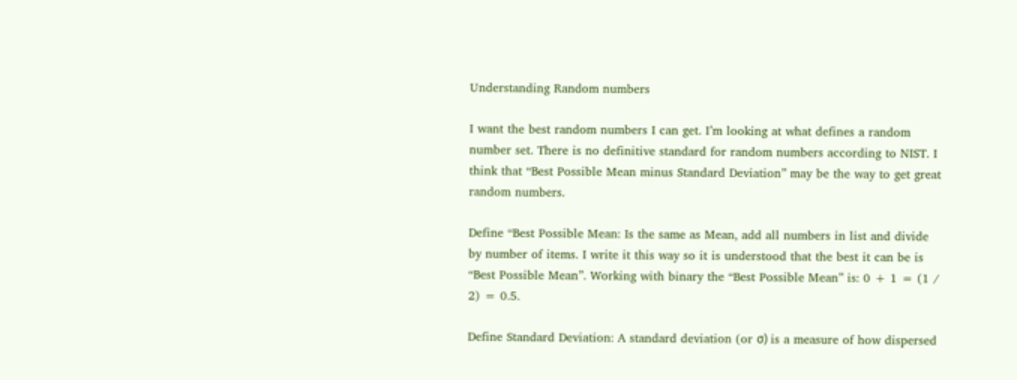Understanding Random numbers

I want the best random numbers I can get. I’m looking at what defines a random number set. There is no definitive standard for random numbers according to NIST. I think that “Best Possible Mean minus Standard Deviation” may be the way to get great random numbers.

Define “Best Possible Mean: Is the same as Mean, add all numbers in list and divide by number of items. I write it this way so it is understood that the best it can be is “Best Possible Mean”. Working with binary the “Best Possible Mean” is: 0 + 1 = (1 / 2) = 0.5.

Define Standard Deviation: A standard deviation (or σ) is a measure of how dispersed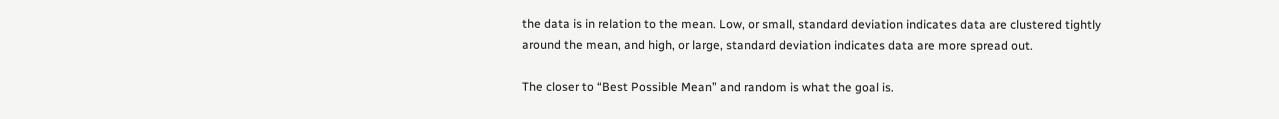the data is in relation to the mean. Low, or small, standard deviation indicates data are clustered tightly around the mean, and high, or large, standard deviation indicates data are more spread out.

The closer to “Best Possible Mean” and random is what the goal is.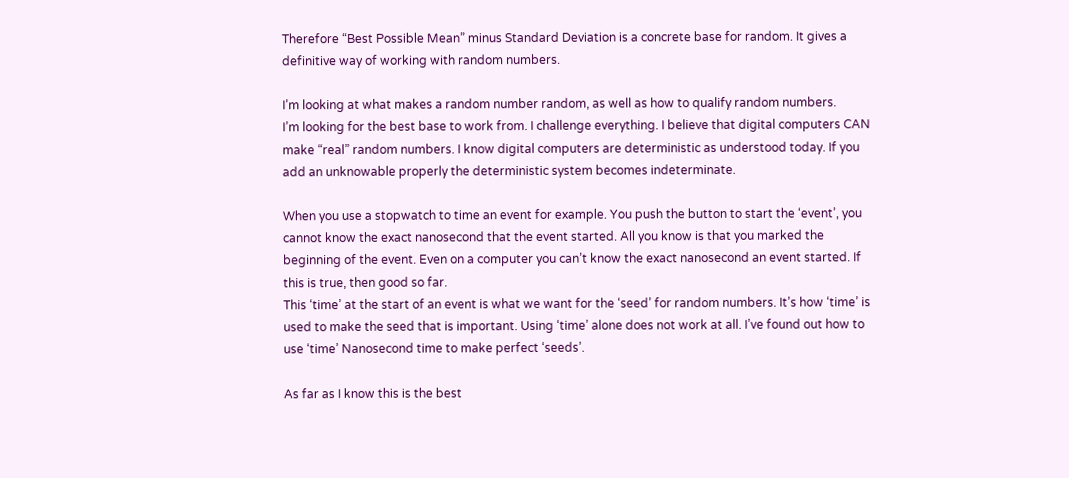Therefore “Best Possible Mean” minus Standard Deviation is a concrete base for random. It gives a definitive way of working with random numbers.

I’m looking at what makes a random number random, as well as how to qualify random numbers.
I’m looking for the best base to work from. I challenge everything. I believe that digital computers CAN make “real” random numbers. I know digital computers are deterministic as understood today. If you add an unknowable properly the deterministic system becomes indeterminate.

When you use a stopwatch to time an event for example. You push the button to start the ‘event’, you cannot know the exact nanosecond that the event started. All you know is that you marked the beginning of the event. Even on a computer you can’t know the exact nanosecond an event started. If this is true, then good so far.
This ‘time’ at the start of an event is what we want for the ‘seed’ for random numbers. It’s how ‘time’ is used to make the seed that is important. Using ‘time’ alone does not work at all. I’ve found out how to use ‘time’ Nanosecond time to make perfect ‘seeds’.

As far as I know this is the best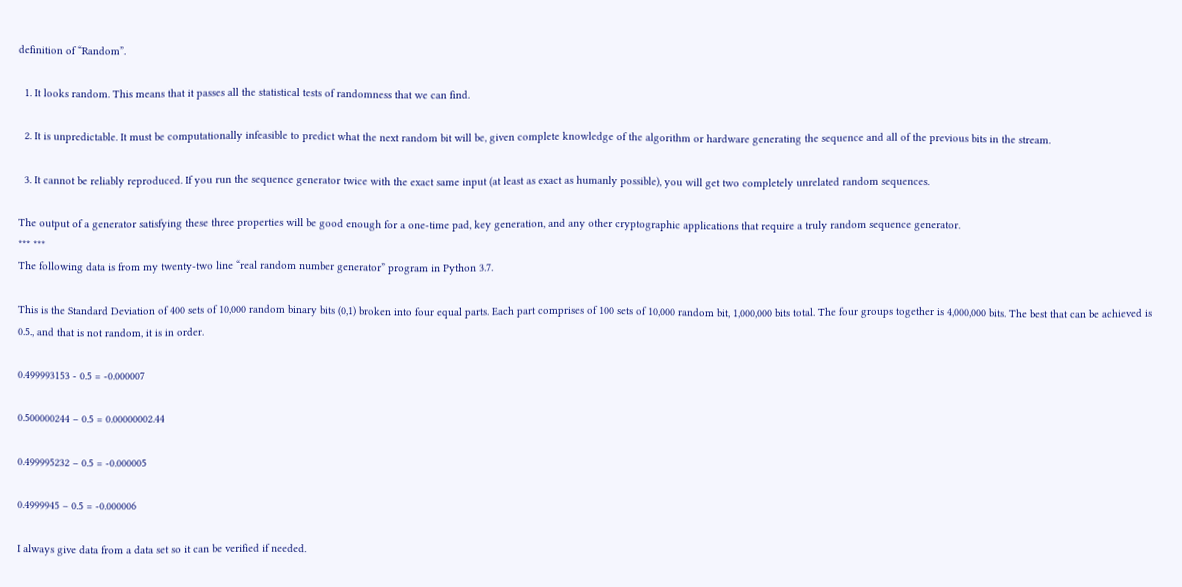definition of “Random”.

  1. It looks random. This means that it passes all the statistical tests of randomness that we can find.

  2. It is unpredictable. It must be computationally infeasible to predict what the next random bit will be, given complete knowledge of the algorithm or hardware generating the sequence and all of the previous bits in the stream.

  3. It cannot be reliably reproduced. If you run the sequence generator twice with the exact same input (at least as exact as humanly possible), you will get two completely unrelated random sequences.

The output of a generator satisfying these three properties will be good enough for a one-time pad, key generation, and any other cryptographic applications that require a truly random sequence generator.
*** ***
The following data is from my twenty-two line “real random number generator” program in Python 3.7.

This is the Standard Deviation of 400 sets of 10,000 random binary bits (0,1) broken into four equal parts. Each part comprises of 100 sets of 10,000 random bit, 1,000,000 bits total. The four groups together is 4,000,000 bits. The best that can be achieved is 0.5., and that is not random, it is in order.

0.499993153 - 0.5 = -0.000007

0.500000244 – 0.5 = 0.00000002.44

0.499995232 – 0.5 = -0.000005

0.4999945 – 0.5 = -0.000006

I always give data from a data set so it can be verified if needed.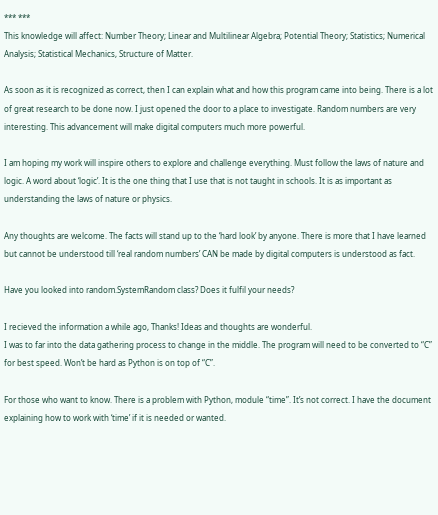*** ***
This knowledge will affect: Number Theory; Linear and Multilinear Algebra; Potential Theory; Statistics; Numerical Analysis; Statistical Mechanics, Structure of Matter.

As soon as it is recognized as correct, then I can explain what and how this program came into being. There is a lot of great research to be done now. I just opened the door to a place to investigate. Random numbers are very interesting. This advancement will make digital computers much more powerful.

I am hoping my work will inspire others to explore and challenge everything. Must follow the laws of nature and logic. A word about ‘logic’. It is the one thing that I use that is not taught in schools. It is as important as understanding the laws of nature or physics.

Any thoughts are welcome. The facts will stand up to the ‘hard look’ by anyone. There is more that I have learned but cannot be understood till ‘real random numbers’ CAN be made by digital computers is understood as fact.

Have you looked into random.SystemRandom class? Does it fulfil your needs?

I recieved the information a while ago, Thanks! Ideas and thoughts are wonderful.
I was to far into the data gathering process to change in the middle. The program will need to be converted to “C” for best speed. Won’t be hard as Python is on top of “C”.

For those who want to know. There is a problem with Python, module “time”. It’s not correct. I have the document explaining how to work with ‘time’ if it is needed or wanted.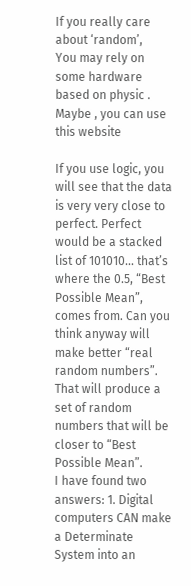If you really care about ‘random’,
You may rely on some hardware based on physic .
Maybe , you can use this website

If you use logic, you will see that the data is very very close to perfect. Perfect would be a stacked list of 101010… that’s where the 0.5, “Best Possible Mean”, comes from. Can you think anyway will make better “real random numbers”. That will produce a set of random numbers that will be closer to “Best Possible Mean”.
I have found two answers: 1. Digital computers CAN make a Determinate System into an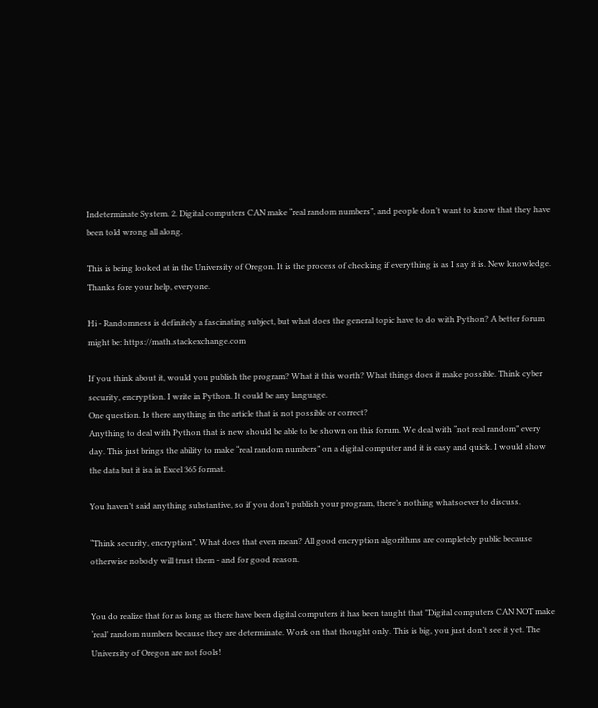Indeterminate System. 2. Digital computers CAN make “real random numbers”, and people don’t want to know that they have been told wrong all along.

This is being looked at in the University of Oregon. It is the process of checking if everything is as I say it is. New knowledge.
Thanks fore your help, everyone.

Hi - Randomness is definitely a fascinating subject, but what does the general topic have to do with Python? A better forum might be: https://math.stackexchange.com

If you think about it, would you publish the program? What it this worth? What things does it make possible. Think cyber security, encryption. I write in Python. It could be any language.
One question. Is there anything in the article that is not possible or correct?
Anything to deal with Python that is new should be able to be shown on this forum. We deal with “not real random” every day. This just brings the ability to make “real random numbers” on a digital computer and it is easy and quick. I would show the data but it isa in Excel 365 format.

You haven’t said anything substantive, so if you don’t publish your program, there’s nothing whatsoever to discuss.

“Think security, encryption”. What does that even mean? All good encryption algorithms are completely public because otherwise nobody will trust them - and for good reason.


You do realize that for as long as there have been digital computers it has been taught that "Digital computers CAN NOT make ‘real’ random numbers because they are determinate. Work on that thought only. This is big, you just don’t see it yet. The University of Oregon are not fools!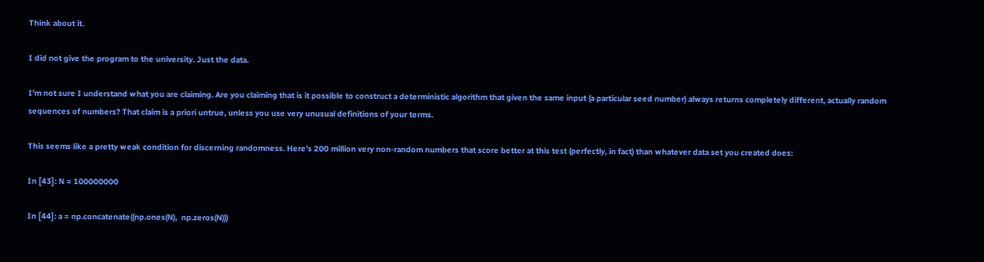Think about it.

I did not give the program to the university. Just the data.

I’m not sure I understand what you are claiming. Are you claiming that is it possible to construct a deterministic algorithm that given the same input (a particular seed number) always returns completely different, actually random sequences of numbers? That claim is a priori untrue, unless you use very unusual definitions of your terms.

This seems like a pretty weak condition for discerning randomness. Here’s 200 million very non-random numbers that score better at this test (perfectly, in fact) than whatever data set you created does:

In [43]: N = 100000000

In [44]: a = np.concatenate((np.ones(N),  np.zeros(N)))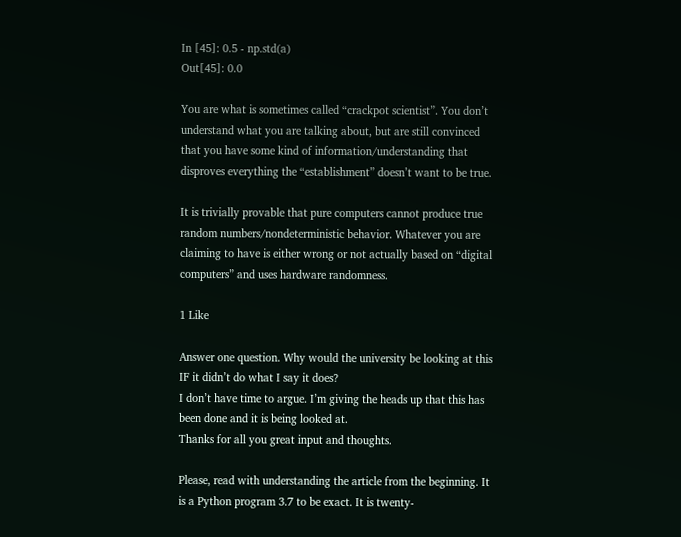In [45]: 0.5 - np.std(a)
Out[45]: 0.0

You are what is sometimes called “crackpot scientist”. You don’t understand what you are talking about, but are still convinced that you have some kind of information/understanding that disproves everything the “establishment” doesn’t want to be true.

It is trivially provable that pure computers cannot produce true random numbers/nondeterministic behavior. Whatever you are claiming to have is either wrong or not actually based on “digital computers” and uses hardware randomness.

1 Like

Answer one question. Why would the university be looking at this IF it didn’t do what I say it does?
I don’t have time to argue. I’m giving the heads up that this has been done and it is being looked at.
Thanks for all you great input and thoughts.

Please, read with understanding the article from the beginning. It is a Python program 3.7 to be exact. It is twenty-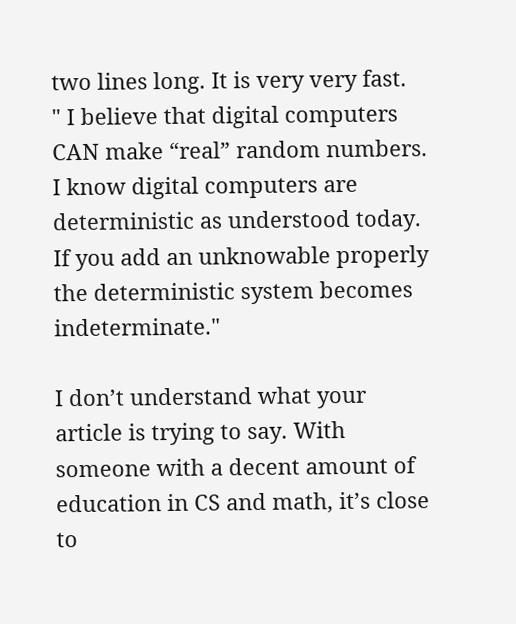two lines long. It is very very fast.
" I believe that digital computers CAN make “real” random numbers. I know digital computers are deterministic as understood today. If you add an unknowable properly the deterministic system becomes indeterminate."

I don’t understand what your article is trying to say. With someone with a decent amount of education in CS and math, it’s close to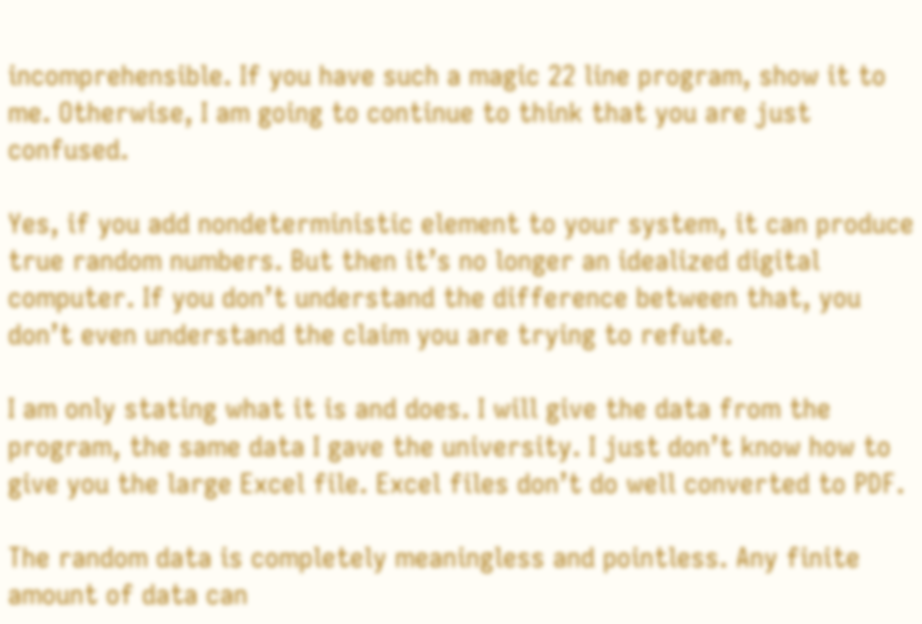incomprehensible. If you have such a magic 22 line program, show it to me. Otherwise, I am going to continue to think that you are just confused.

Yes, if you add nondeterministic element to your system, it can produce true random numbers. But then it’s no longer an idealized digital computer. If you don’t understand the difference between that, you don’t even understand the claim you are trying to refute.

I am only stating what it is and does. I will give the data from the program, the same data I gave the university. I just don’t know how to give you the large Excel file. Excel files don’t do well converted to PDF.

The random data is completely meaningless and pointless. Any finite amount of data can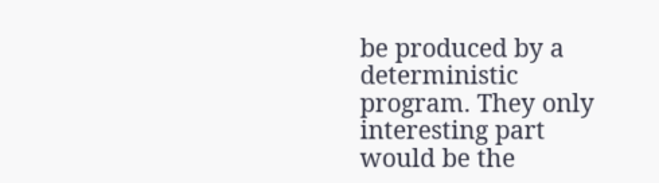be produced by a deterministic program. They only interesting part would be the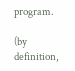program.

(by definition,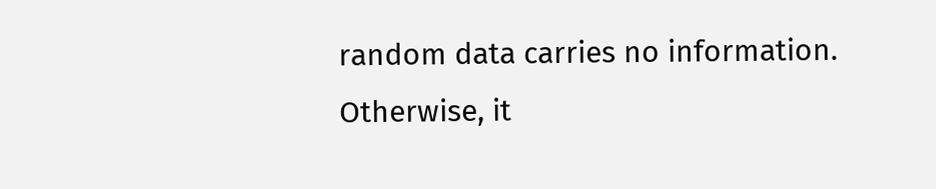random data carries no information. Otherwise, it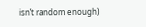isn’t random enough)